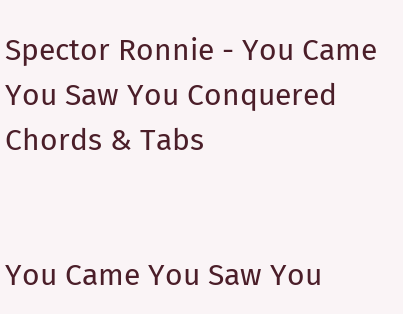Spector Ronnie - You Came You Saw You Conquered Chords & Tabs


You Came You Saw You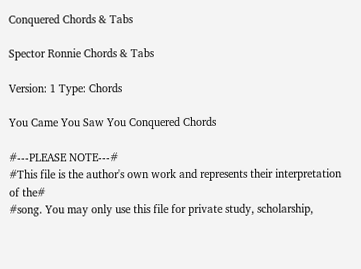Conquered Chords & Tabs

Spector Ronnie Chords & Tabs

Version: 1 Type: Chords

You Came You Saw You Conquered Chords

#---PLEASE NOTE---#
#This file is the author's own work and represents their interpretation of the#
#song. You may only use this file for private study, scholarship,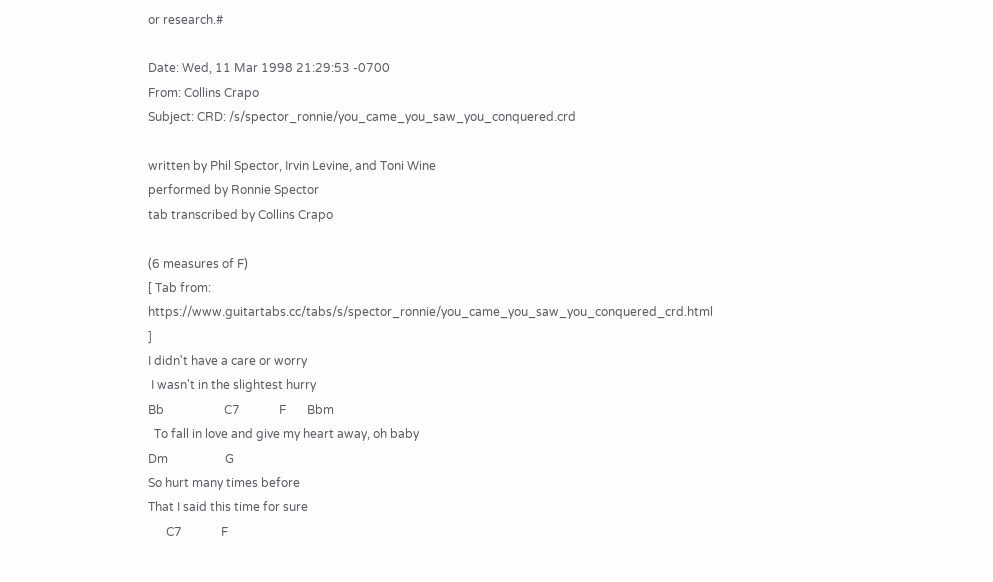or research.#

Date: Wed, 11 Mar 1998 21:29:53 -0700
From: Collins Crapo
Subject: CRD: /s/spector_ronnie/you_came_you_saw_you_conquered.crd

written by Phil Spector, Irvin Levine, and Toni Wine
performed by Ronnie Spector
tab transcribed by Collins Crapo

(6 measures of F)
[ Tab from: https://www.guitartabs.cc/tabs/s/spector_ronnie/you_came_you_saw_you_conquered_crd.html ]
I didn't have a care or worry
 I wasn't in the slightest hurry
Bb                    C7             F       Bbm
  To fall in love and give my heart away, oh baby
Dm                   G
So hurt many times before
That I said this time for sure
      C7             F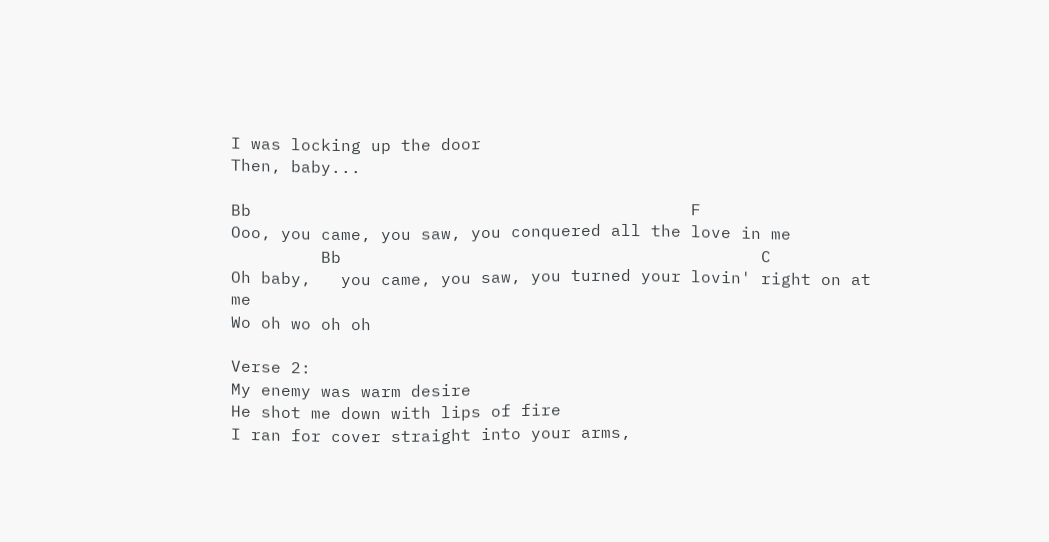I was locking up the door
Then, baby...

Bb                                            F
Ooo, you came, you saw, you conquered all the love in me
         Bb                                          C
Oh baby,   you came, you saw, you turned your lovin' right on at me
Wo oh wo oh oh

Verse 2:
My enemy was warm desire
He shot me down with lips of fire
I ran for cover straight into your arms,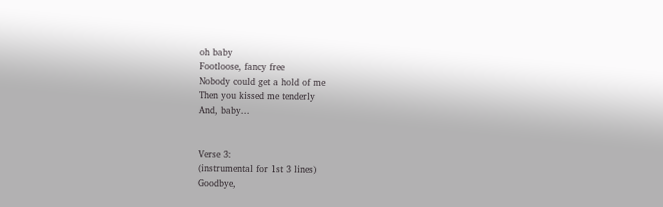oh baby
Footloose, fancy free
Nobody could get a hold of me
Then you kissed me tenderly
And, baby...


Verse 3:
(instrumental for 1st 3 lines)
Goodbye,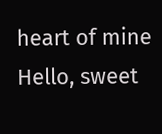heart of mine
Hello, sweet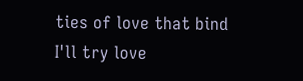ties of love that bind
I'll try love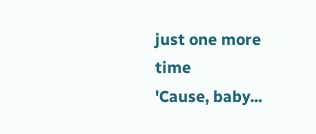just one more time
'Cause, baby...